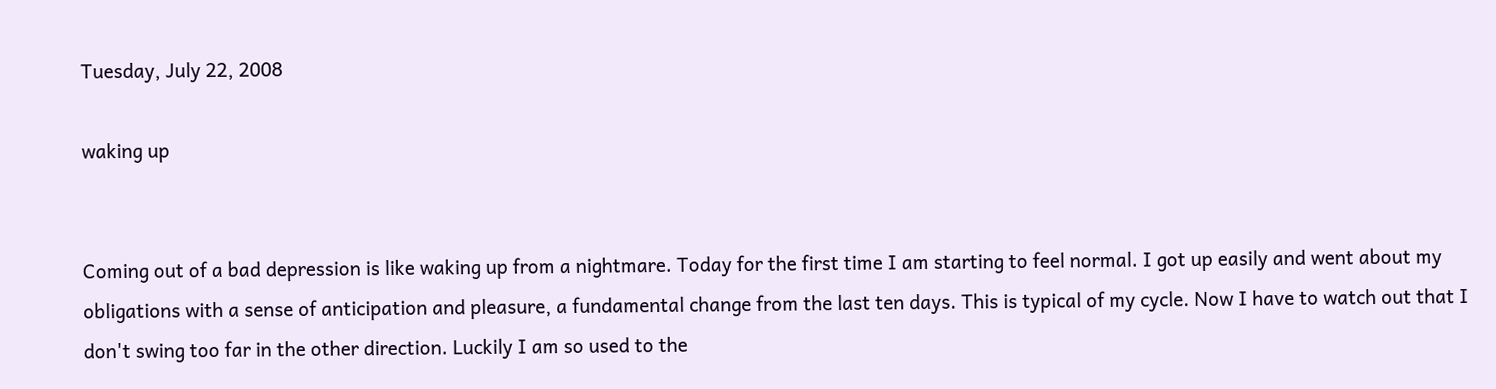Tuesday, July 22, 2008

waking up


Coming out of a bad depression is like waking up from a nightmare. Today for the first time I am starting to feel normal. I got up easily and went about my obligations with a sense of anticipation and pleasure, a fundamental change from the last ten days. This is typical of my cycle. Now I have to watch out that I don't swing too far in the other direction. Luckily I am so used to the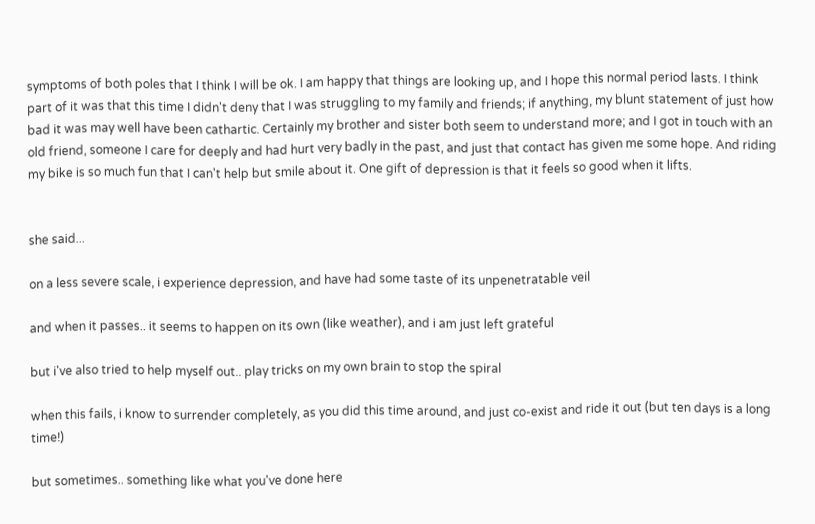symptoms of both poles that I think I will be ok. I am happy that things are looking up, and I hope this normal period lasts. I think part of it was that this time I didn't deny that I was struggling to my family and friends; if anything, my blunt statement of just how bad it was may well have been cathartic. Certainly my brother and sister both seem to understand more; and I got in touch with an old friend, someone I care for deeply and had hurt very badly in the past, and just that contact has given me some hope. And riding my bike is so much fun that I can't help but smile about it. One gift of depression is that it feels so good when it lifts.


she said...

on a less severe scale, i experience depression, and have had some taste of its unpenetratable veil

and when it passes.. it seems to happen on its own (like weather), and i am just left grateful

but i've also tried to help myself out.. play tricks on my own brain to stop the spiral

when this fails, i know to surrender completely, as you did this time around, and just co-exist and ride it out (but ten days is a long time!)

but sometimes.. something like what you've done here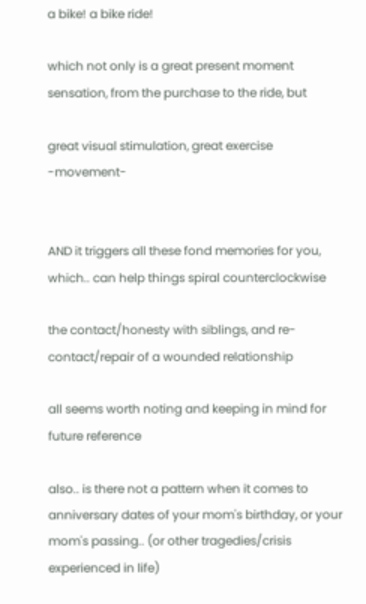a bike! a bike ride!

which not only is a great present moment sensation, from the purchase to the ride, but

great visual stimulation, great exercise -movement-


AND it triggers all these fond memories for you, which.. can help things spiral counterclockwise

the contact/honesty with siblings, and re-contact/repair of a wounded relationship

all seems worth noting and keeping in mind for future reference

also.. is there not a pattern when it comes to anniversary dates of your mom's birthday, or your mom's passing.. (or other tragedies/crisis experienced in life)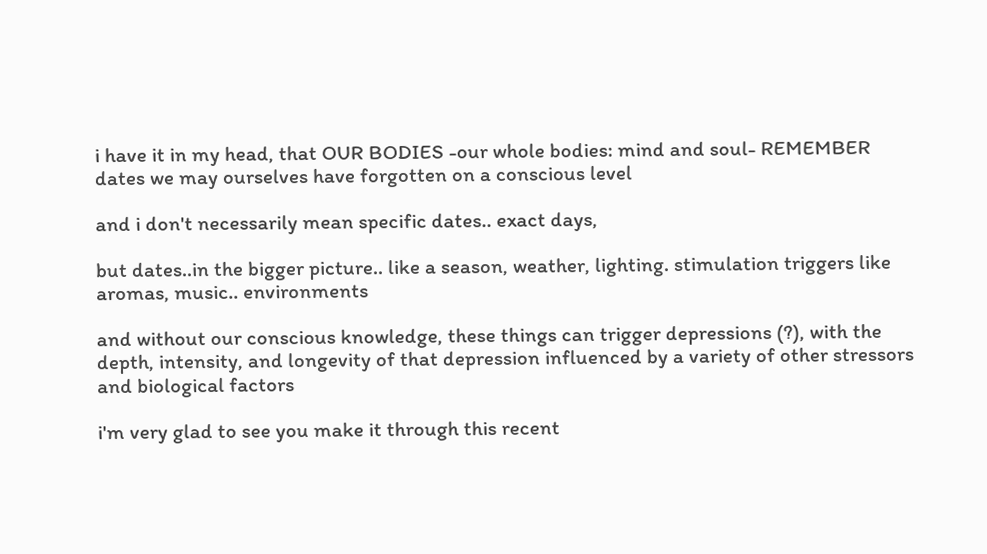i have it in my head, that OUR BODIES -our whole bodies: mind and soul- REMEMBER dates we may ourselves have forgotten on a conscious level

and i don't necessarily mean specific dates.. exact days,

but dates..in the bigger picture.. like a season, weather, lighting. stimulation triggers like aromas, music.. environments

and without our conscious knowledge, these things can trigger depressions (?), with the depth, intensity, and longevity of that depression influenced by a variety of other stressors and biological factors

i'm very glad to see you make it through this recent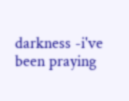darkness -i've been praying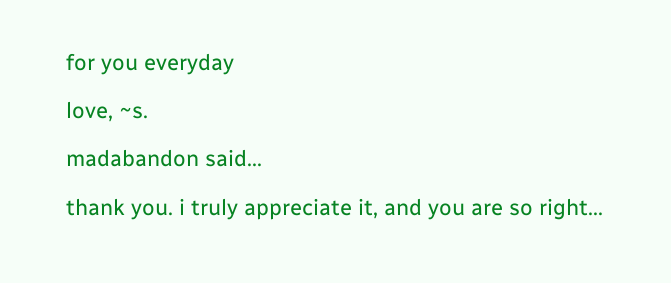for you everyday

love, ~s.

madabandon said...

thank you. i truly appreciate it, and you are so right...